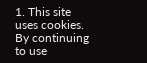1. This site uses cookies. By continuing to use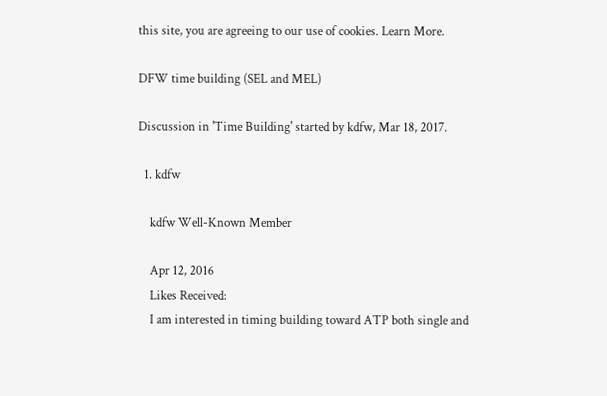this site, you are agreeing to our use of cookies. Learn More.

DFW time building (SEL and MEL)

Discussion in 'Time Building' started by kdfw, Mar 18, 2017.

  1. kdfw

    kdfw Well-Known Member

    Apr 12, 2016
    Likes Received:
    I am interested in timing building toward ATP both single and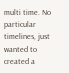multi time. No particular timelines, just wanted to created a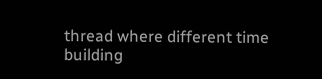thread where different time building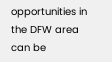opportunities in the DFW area can be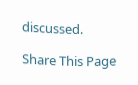discussed.

Share This Page